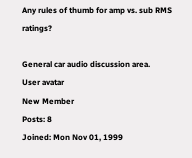Any rules of thumb for amp vs. sub RMS ratings?

General car audio discussion area.
User avatar
New Member
Posts: 8
Joined: Mon Nov 01, 1999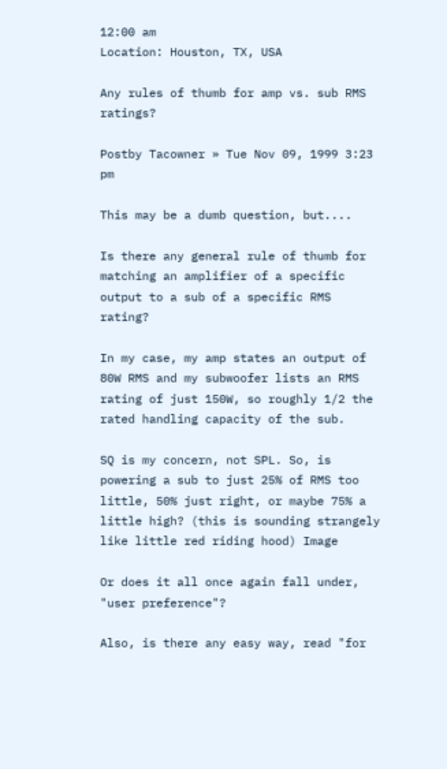12:00 am
Location: Houston, TX, USA

Any rules of thumb for amp vs. sub RMS ratings?

Postby Tacowner » Tue Nov 09, 1999 3:23 pm

This may be a dumb question, but....

Is there any general rule of thumb for matching an amplifier of a specific output to a sub of a specific RMS rating?

In my case, my amp states an output of 80W RMS and my subwoofer lists an RMS rating of just 150W, so roughly 1/2 the rated handling capacity of the sub.

SQ is my concern, not SPL. So, is powering a sub to just 25% of RMS too little, 50% just right, or maybe 75% a little high? (this is sounding strangely like little red riding hood) Image

Or does it all once again fall under, "user preference"?

Also, is there any easy way, read "for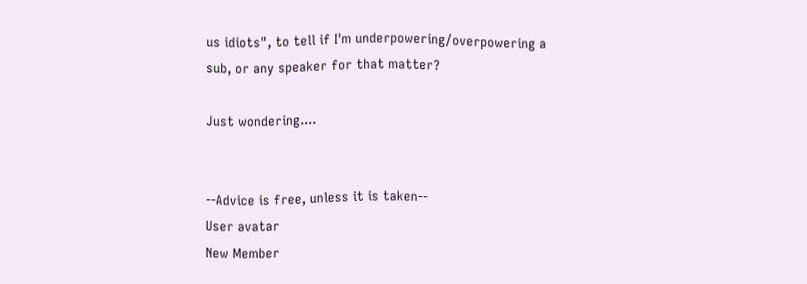us idiots", to tell if I'm underpowering/overpowering a sub, or any speaker for that matter?

Just wondering....


--Advice is free, unless it is taken--
User avatar
New Member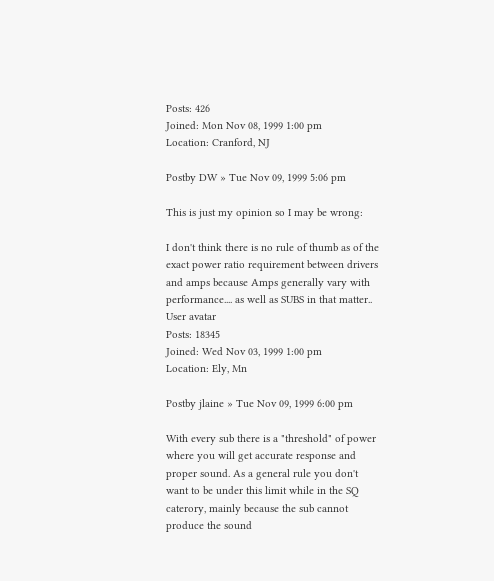Posts: 426
Joined: Mon Nov 08, 1999 1:00 pm
Location: Cranford, NJ

Postby DW » Tue Nov 09, 1999 5:06 pm

This is just my opinion so I may be wrong:

I don't think there is no rule of thumb as of the exact power ratio requirement between drivers and amps because Amps generally vary with performance.... as well as SUBS in that matter..
User avatar
Posts: 18345
Joined: Wed Nov 03, 1999 1:00 pm
Location: Ely, Mn

Postby jlaine » Tue Nov 09, 1999 6:00 pm

With every sub there is a "threshold" of power where you will get accurate response and proper sound. As a general rule you don't want to be under this limit while in the SQ caterory, mainly because the sub cannot produce the sound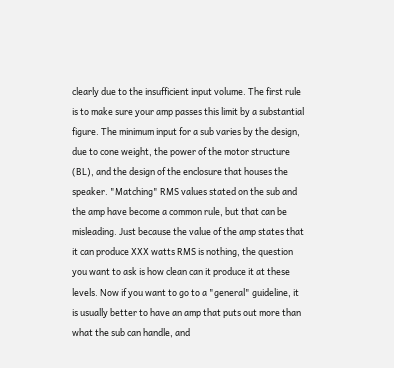clearly due to the insufficient input volume. The first rule is to make sure your amp passes this limit by a substantial figure. The minimum input for a sub varies by the design, due to cone weight, the power of the motor structure (BL), and the design of the enclosure that houses the speaker. "Matching" RMS values stated on the sub and the amp have become a common rule, but that can be misleading. Just because the value of the amp states that it can produce XXX watts RMS is nothing, the question you want to ask is how clean can it produce it at these levels. Now if you want to go to a "general" guideline, it is usually better to have an amp that puts out more than what the sub can handle, and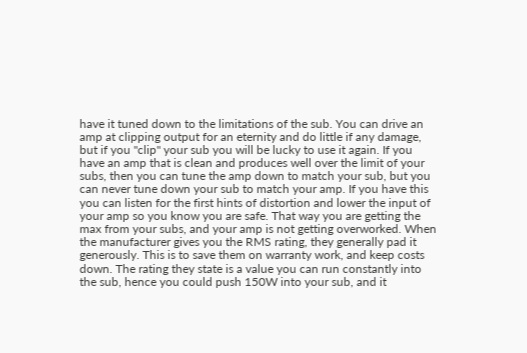have it tuned down to the limitations of the sub. You can drive an amp at clipping output for an eternity and do little if any damage, but if you "clip" your sub you will be lucky to use it again. If you have an amp that is clean and produces well over the limit of your subs, then you can tune the amp down to match your sub, but you can never tune down your sub to match your amp. If you have this you can listen for the first hints of distortion and lower the input of your amp so you know you are safe. That way you are getting the max from your subs, and your amp is not getting overworked. When the manufacturer gives you the RMS rating, they generally pad it generously. This is to save them on warranty work, and keep costs down. The rating they state is a value you can run constantly into the sub, hence you could push 150W into your sub, and it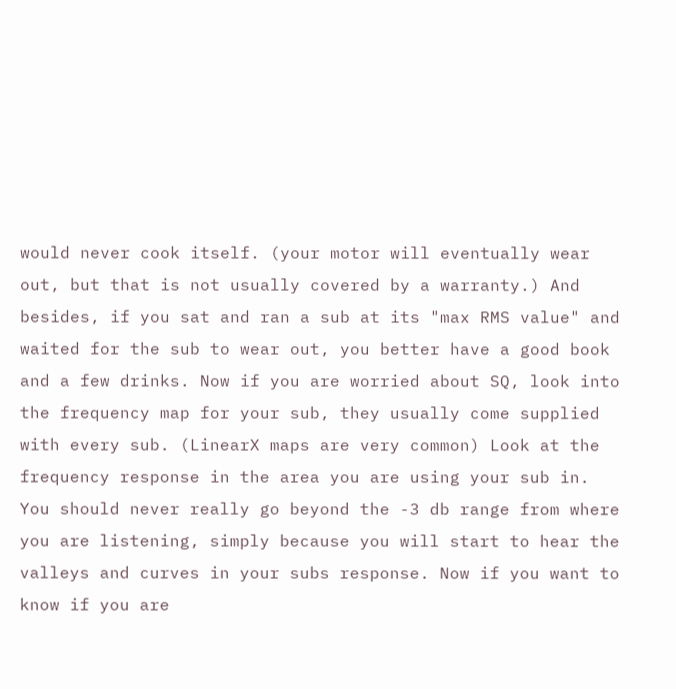would never cook itself. (your motor will eventually wear out, but that is not usually covered by a warranty.) And besides, if you sat and ran a sub at its "max RMS value" and waited for the sub to wear out, you better have a good book and a few drinks. Now if you are worried about SQ, look into the frequency map for your sub, they usually come supplied with every sub. (LinearX maps are very common) Look at the frequency response in the area you are using your sub in. You should never really go beyond the -3 db range from where you are listening, simply because you will start to hear the valleys and curves in your subs response. Now if you want to know if you are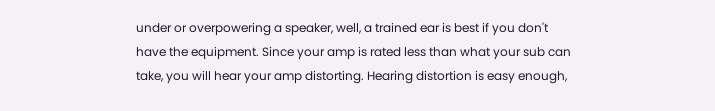under or overpowering a speaker, well, a trained ear is best if you don't have the equipment. Since your amp is rated less than what your sub can take, you will hear your amp distorting. Hearing distortion is easy enough,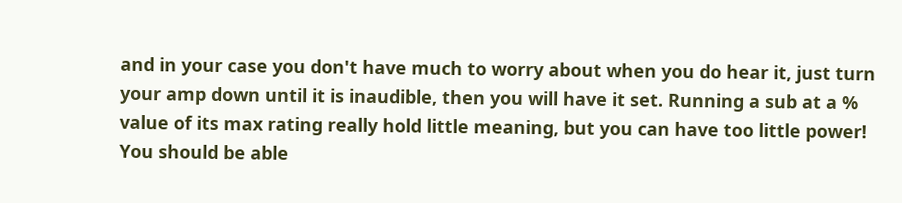and in your case you don't have much to worry about when you do hear it, just turn your amp down until it is inaudible, then you will have it set. Running a sub at a % value of its max rating really hold little meaning, but you can have too little power! You should be able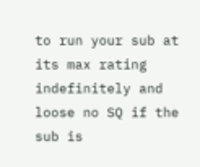to run your sub at its max rating indefinitely and loose no SQ if the sub is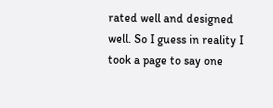rated well and designed well. So I guess in reality I took a page to say one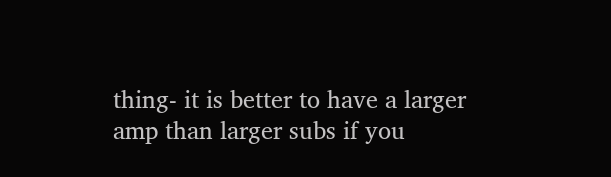thing- it is better to have a larger amp than larger subs if you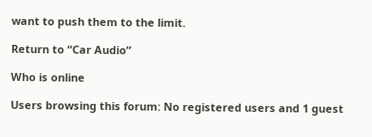want to push them to the limit.

Return to “Car Audio”

Who is online

Users browsing this forum: No registered users and 1 guest